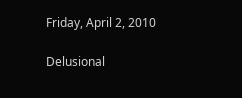Friday, April 2, 2010

Delusional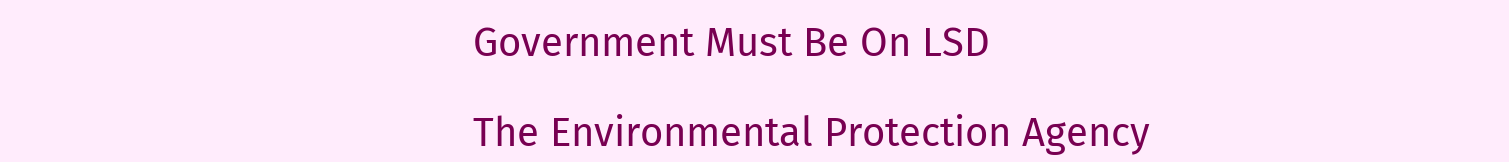Government Must Be On LSD

The Environmental Protection Agency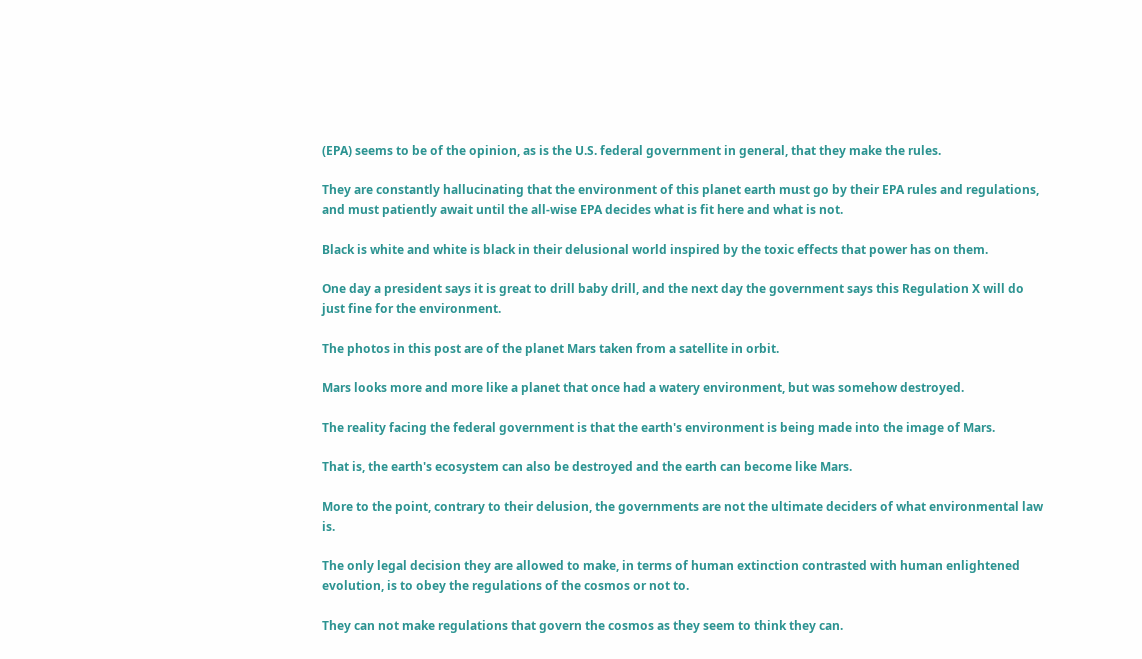(EPA) seems to be of the opinion, as is the U.S. federal government in general, that they make the rules.

They are constantly hallucinating that the environment of this planet earth must go by their EPA rules and regulations, and must patiently await until the all-wise EPA decides what is fit here and what is not.

Black is white and white is black in their delusional world inspired by the toxic effects that power has on them.

One day a president says it is great to drill baby drill, and the next day the government says this Regulation X will do just fine for the environment.

The photos in this post are of the planet Mars taken from a satellite in orbit.

Mars looks more and more like a planet that once had a watery environment, but was somehow destroyed.

The reality facing the federal government is that the earth's environment is being made into the image of Mars.

That is, the earth's ecosystem can also be destroyed and the earth can become like Mars.

More to the point, contrary to their delusion, the governments are not the ultimate deciders of what environmental law is.

The only legal decision they are allowed to make, in terms of human extinction contrasted with human enlightened evolution, is to obey the regulations of the cosmos or not to.

They can not make regulations that govern the cosmos as they seem to think they can.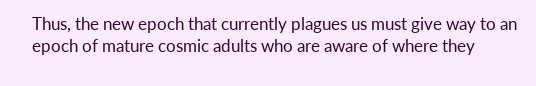Thus, the new epoch that currently plagues us must give way to an epoch of mature cosmic adults who are aware of where they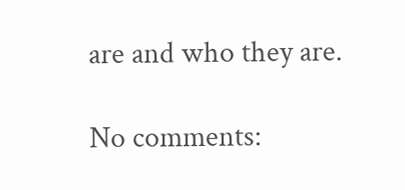are and who they are.

No comments: